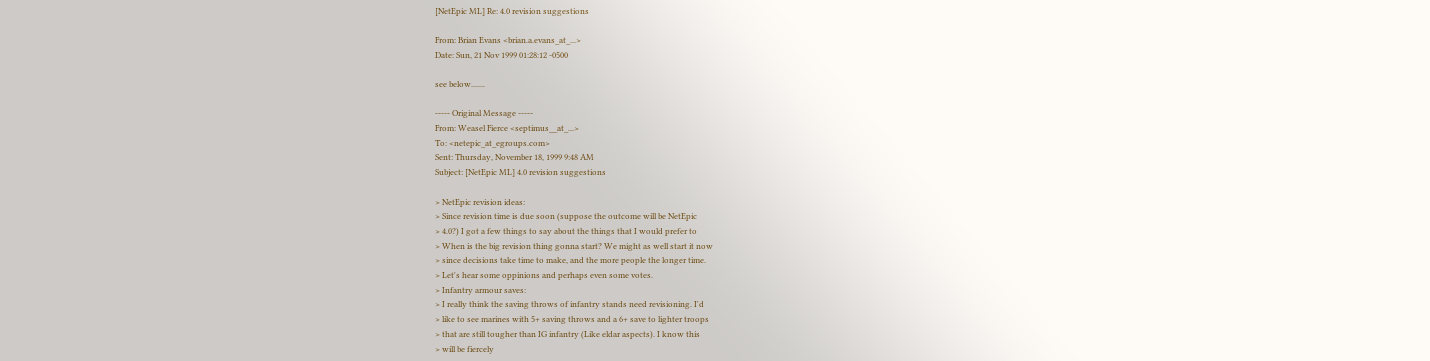[NetEpic ML] Re: 4.0 revision suggestions

From: Brian Evans <brian.a.evans_at_...>
Date: Sun, 21 Nov 1999 01:28:12 -0500

see below.......

----- Original Message -----
From: Weasel Fierce <septimus__at_...>
To: <netepic_at_egroups.com>
Sent: Thursday, November 18, 1999 9:48 AM
Subject: [NetEpic ML] 4.0 revision suggestions

> NetEpic revision ideas:
> Since revision time is due soon (suppose the outcome will be NetEpic
> 4.0?) I got a few things to say about the things that I would prefer to
> When is the big revision thing gonna start? We might as well start it now
> since decisions take time to make, and the more people the longer time.
> Let's hear some oppinions and perhaps even some votes.
> Infantry armour saves:
> I really think the saving throws of infantry stands need revisioning. I'd
> like to see marines with 5+ saving throws and a 6+ save to lighter troops
> that are still tougher than IG infantry (Like eldar aspects). I know this
> will be fiercely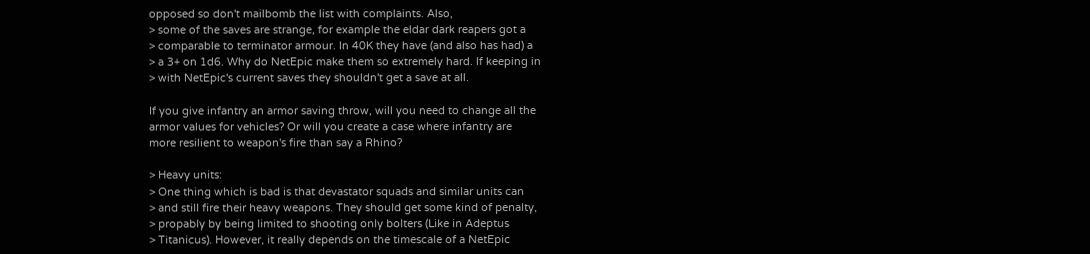opposed so don't mailbomb the list with complaints. Also,
> some of the saves are strange, for example the eldar dark reapers got a
> comparable to terminator armour. In 40K they have (and also has had) a
> a 3+ on 1d6. Why do NetEpic make them so extremely hard. If keeping in
> with NetEpic's current saves they shouldn't get a save at all.

If you give infantry an armor saving throw, will you need to change all the
armor values for vehicles? Or will you create a case where infantry are
more resilient to weapon's fire than say a Rhino?

> Heavy units:
> One thing which is bad is that devastator squads and similar units can
> and still fire their heavy weapons. They should get some kind of penalty,
> propably by being limited to shooting only bolters (Like in Adeptus
> Titanicus). However, it really depends on the timescale of a NetEpic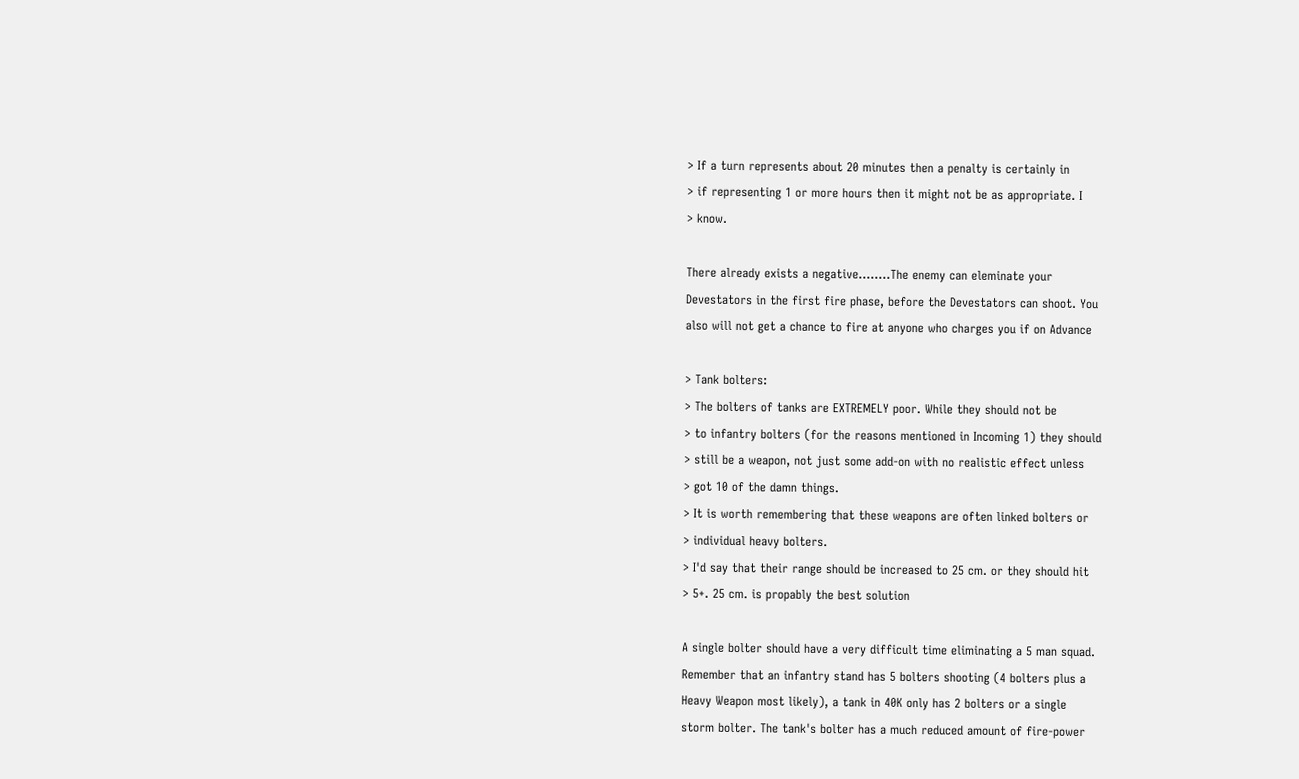> If a turn represents about 20 minutes then a penalty is certainly in
> if representing 1 or more hours then it might not be as appropriate. I
> know.

There already exists a negative........The enemy can eleminate your
Devestators in the first fire phase, before the Devestators can shoot. You
also will not get a chance to fire at anyone who charges you if on Advance

> Tank bolters:
> The bolters of tanks are EXTREMELY poor. While they should not be
> to infantry bolters (for the reasons mentioned in Incoming 1) they should
> still be a weapon, not just some add-on with no realistic effect unless
> got 10 of the damn things.
> It is worth remembering that these weapons are often linked bolters or
> individual heavy bolters.
> I'd say that their range should be increased to 25 cm. or they should hit
> 5+. 25 cm. is propably the best solution

A single bolter should have a very difficult time eliminating a 5 man squad.
Remember that an infantry stand has 5 bolters shooting (4 bolters plus a
Heavy Weapon most likely), a tank in 40K only has 2 bolters or a single
storm bolter. The tank's bolter has a much reduced amount of fire-power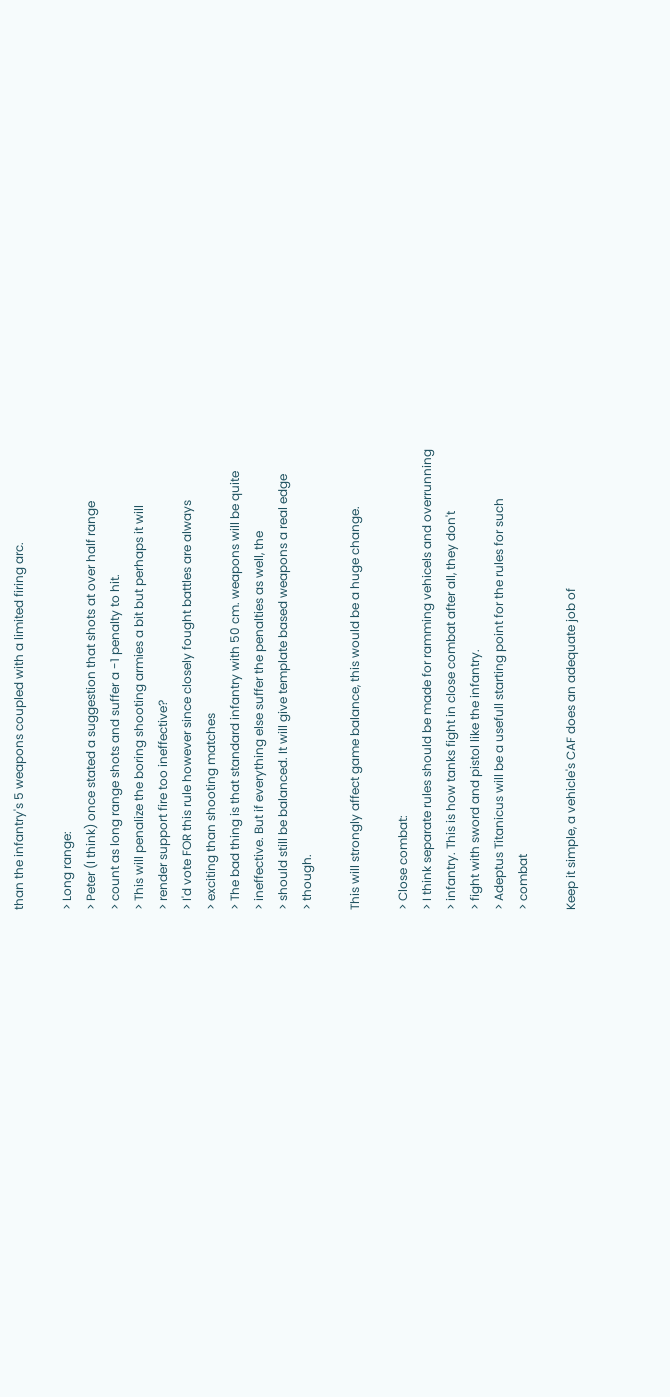than the infantry's 5 weapons coupled with a limited firing arc.

> Long range:
> Peter (I think) once stated a suggestion that shots at over half range
> count as long range shots and suffer a -1 penalty to hit.
> This will penalize the boring shooting armies a bit but perhaps it will
> render support fire too ineffective?
> I'd vote FOR this rule however since closely fought battles are always
> exciting than shooting matches
> The bad thing is that standard infantry with 50 cm. weapons will be quite
> ineffective. But if everything else suffer the penalties as well, the
> should still be balanced. It will give template based weapons a real edge
> though.

This will strongly affect game balance, this would be a huge change.

> Close combat:
> I think separate rules should be made for ramming vehicels and overrunning
> infantry. This is how tanks fight in close combat after all, they don't
> fight with sword and pistol like the infantry.
> Adeptus Titanicus will be a usefull starting point for the rules for such
> combat

Keep it simple, a vehicle's CAF does an adequate job of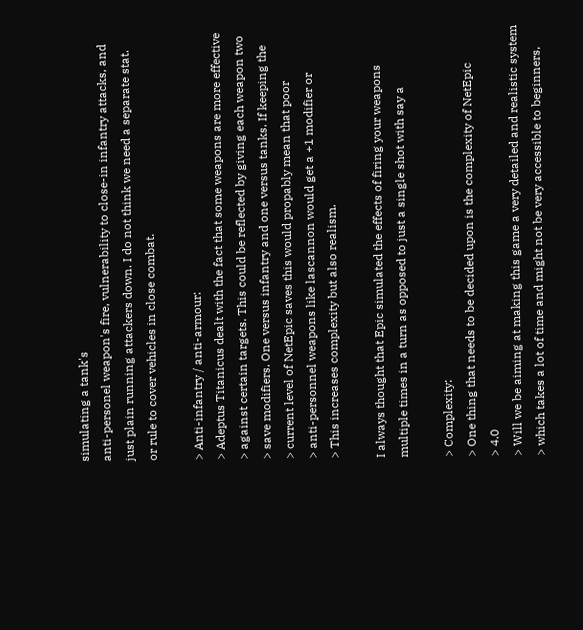simulating a tank's
anti-personel weapon's fire, vulnerability to close-in infantry attacks, and
just plain running attackers down. I do not think we need a separate stat.
or rule to cover vehicles in close combat.

> Anti-infantry / anti-armour:
> Adeptus Titanicus dealt with the fact that some weapons are more effective
> against certain targets. This could be reflected by giving each weapon two
> save modifiers. One versus infantry and one versus tanks. If keeping the
> current level of NetEpic saves this would propably mean that poor
> anti-personnel weapons like lascannon would get a +1 modifier or
> This increases complexity but also realism.

I always thought that Epic simulated the effects of firing your weapons
multiple times in a turn as opposed to just a single shot with say a

> Complexity:
> One thing that needs to be decided upon is the complexity of NetEpic
> 4.0
> Will we be aiming at making this game a very detailed and realistic system
> which takes a lot of time and might not be very accessible to beginners,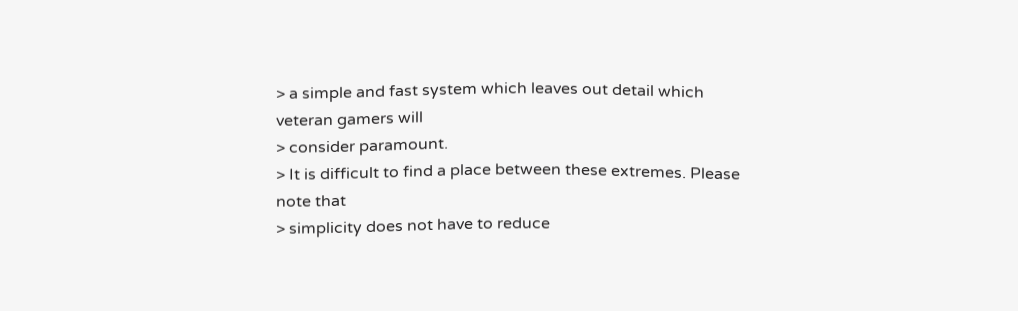> a simple and fast system which leaves out detail which veteran gamers will
> consider paramount.
> It is difficult to find a place between these extremes. Please note that
> simplicity does not have to reduce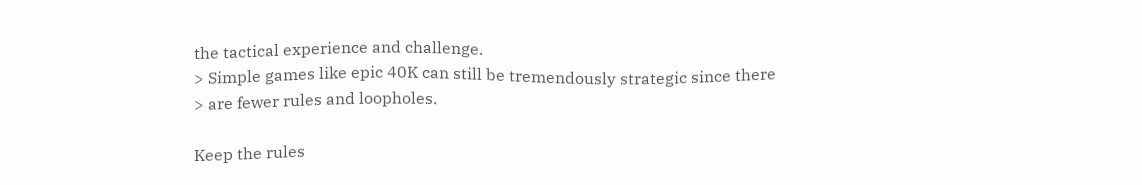the tactical experience and challenge.
> Simple games like epic 40K can still be tremendously strategic since there
> are fewer rules and loopholes.

Keep the rules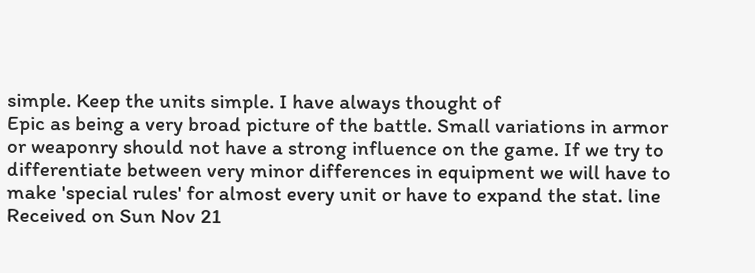simple. Keep the units simple. I have always thought of
Epic as being a very broad picture of the battle. Small variations in armor
or weaponry should not have a strong influence on the game. If we try to
differentiate between very minor differences in equipment we will have to
make 'special rules' for almost every unit or have to expand the stat. line
Received on Sun Nov 21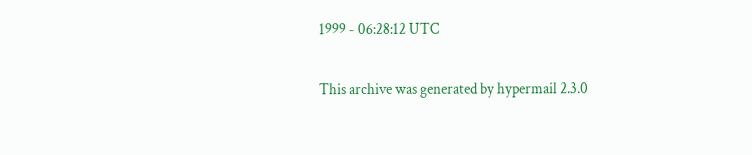1999 - 06:28:12 UTC

This archive was generated by hypermail 2.3.0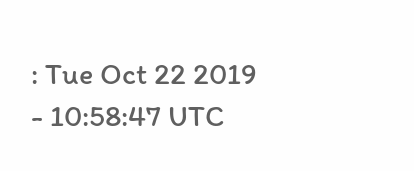: Tue Oct 22 2019 - 10:58:47 UTC